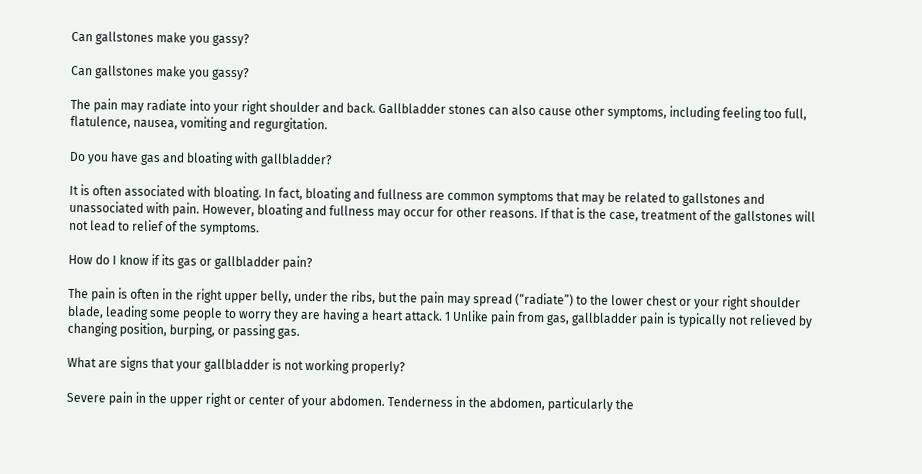Can gallstones make you gassy?

Can gallstones make you gassy?

The pain may radiate into your right shoulder and back. Gallbladder stones can also cause other symptoms, including feeling too full, flatulence, nausea, vomiting and regurgitation.

Do you have gas and bloating with gallbladder?

It is often associated with bloating. In fact, bloating and fullness are common symptoms that may be related to gallstones and unassociated with pain. However, bloating and fullness may occur for other reasons. If that is the case, treatment of the gallstones will not lead to relief of the symptoms.

How do I know if its gas or gallbladder pain?

The pain is often in the right upper belly, under the ribs, but the pain may spread (“radiate”) to the lower chest or your right shoulder blade, leading some people to worry they are having a heart attack. 1 Unlike pain from gas, gallbladder pain is typically not relieved by changing position, burping, or passing gas.

What are signs that your gallbladder is not working properly?

Severe pain in the upper right or center of your abdomen. Tenderness in the abdomen, particularly the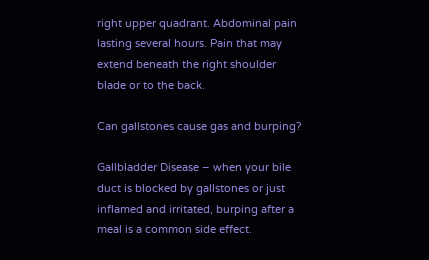right upper quadrant. Abdominal pain lasting several hours. Pain that may extend beneath the right shoulder blade or to the back.

Can gallstones cause gas and burping?

Gallbladder Disease – when your bile duct is blocked by gallstones or just inflamed and irritated, burping after a meal is a common side effect.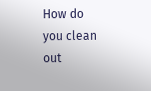How do you clean out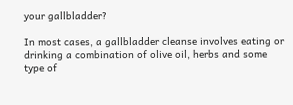your gallbladder?

In most cases, a gallbladder cleanse involves eating or drinking a combination of olive oil, herbs and some type of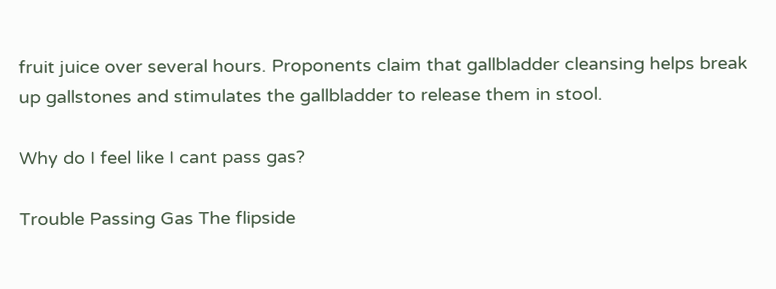fruit juice over several hours. Proponents claim that gallbladder cleansing helps break up gallstones and stimulates the gallbladder to release them in stool.

Why do I feel like I cant pass gas?

Trouble Passing Gas The flipside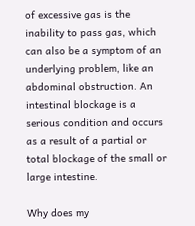of excessive gas is the inability to pass gas, which can also be a symptom of an underlying problem, like an abdominal obstruction. An intestinal blockage is a serious condition and occurs as a result of a partial or total blockage of the small or large intestine.

Why does my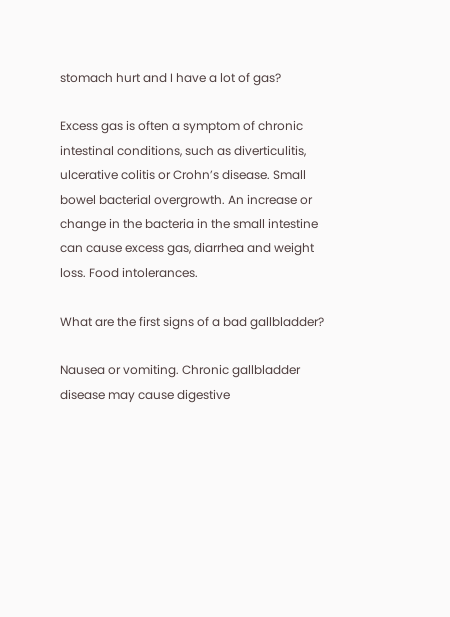stomach hurt and I have a lot of gas?

Excess gas is often a symptom of chronic intestinal conditions, such as diverticulitis, ulcerative colitis or Crohn’s disease. Small bowel bacterial overgrowth. An increase or change in the bacteria in the small intestine can cause excess gas, diarrhea and weight loss. Food intolerances.

What are the first signs of a bad gallbladder?

Nausea or vomiting. Chronic gallbladder disease may cause digestive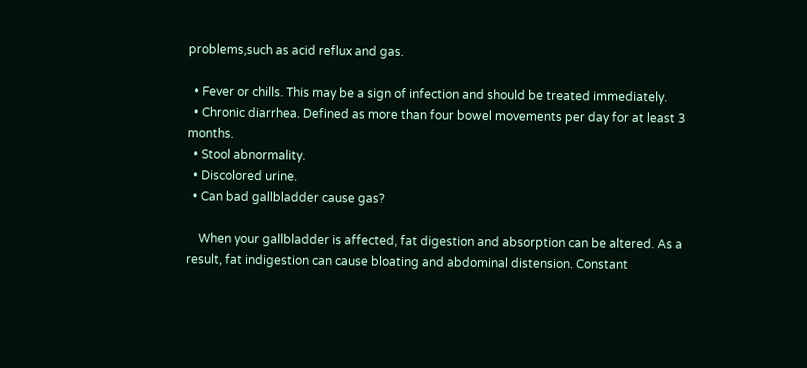problems,such as acid reflux and gas.

  • Fever or chills. This may be a sign of infection and should be treated immediately.
  • Chronic diarrhea. Defined as more than four bowel movements per day for at least 3 months.
  • Stool abnormality.
  • Discolored urine.
  • Can bad gallbladder cause gas?

    When your gallbladder is affected, fat digestion and absorption can be altered. As a result, fat indigestion can cause bloating and abdominal distension. Constant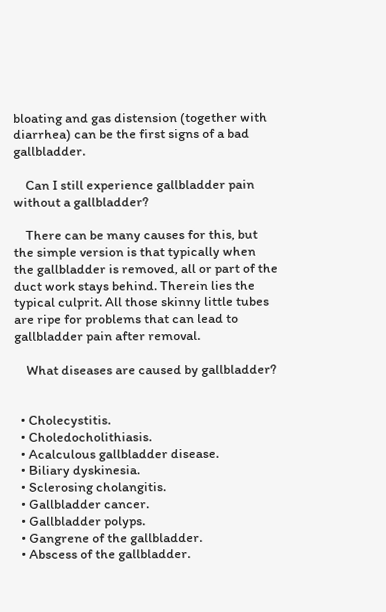bloating and gas distension (together with diarrhea) can be the first signs of a bad gallbladder.

    Can I still experience gallbladder pain without a gallbladder?

    There can be many causes for this, but the simple version is that typically when the gallbladder is removed, all or part of the duct work stays behind. Therein lies the typical culprit. All those skinny little tubes are ripe for problems that can lead to gallbladder pain after removal.

    What diseases are caused by gallbladder?


  • Cholecystitis.
  • Choledocholithiasis.
  • Acalculous gallbladder disease.
  • Biliary dyskinesia.
  • Sclerosing cholangitis.
  • Gallbladder cancer.
  • Gallbladder polyps.
  • Gangrene of the gallbladder.
  • Abscess of the gallbladder.